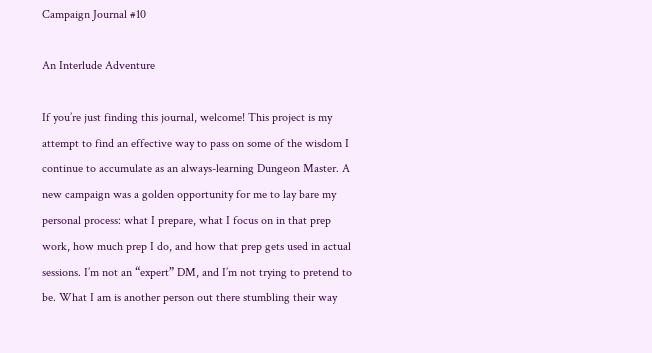Campaign Journal #10

An Interlude Adventure

If you’re just finding this journal, welcome! This project is my attempt to find an effective way to pass on some of the wisdom I continue to accumulate as an always-learning Dungeon Master. A new campaign was a golden opportunity for me to lay bare my personal process: what I prepare, what I focus on in that prep work, how much prep I do, and how that prep gets used in actual sessions. I’m not an “expert” DM, and I’m not trying to pretend to be. What I am is another person out there stumbling their way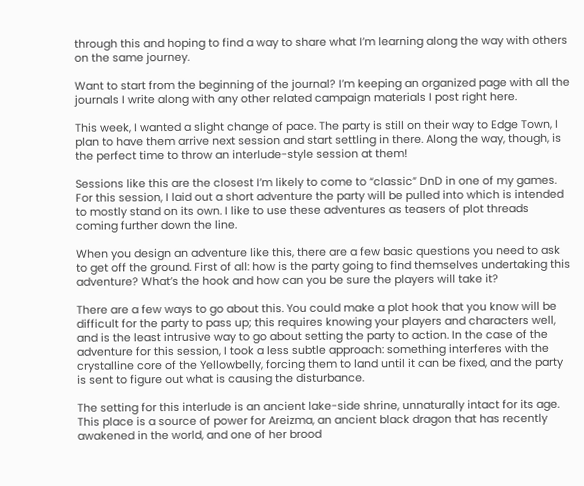through this and hoping to find a way to share what I’m learning along the way with others on the same journey.

Want to start from the beginning of the journal? I’m keeping an organized page with all the journals I write along with any other related campaign materials I post right here.

This week, I wanted a slight change of pace. The party is still on their way to Edge Town, I plan to have them arrive next session and start settling in there. Along the way, though, is the perfect time to throw an interlude-style session at them!

Sessions like this are the closest I’m likely to come to “classic” DnD in one of my games. For this session, I laid out a short adventure the party will be pulled into which is intended to mostly stand on its own. I like to use these adventures as teasers of plot threads coming further down the line.

When you design an adventure like this, there are a few basic questions you need to ask to get off the ground. First of all: how is the party going to find themselves undertaking this adventure? What’s the hook and how can you be sure the players will take it?

There are a few ways to go about this. You could make a plot hook that you know will be difficult for the party to pass up; this requires knowing your players and characters well, and is the least intrusive way to go about setting the party to action. In the case of the adventure for this session, I took a less subtle approach: something interferes with the crystalline core of the Yellowbelly, forcing them to land until it can be fixed, and the party is sent to figure out what is causing the disturbance.

The setting for this interlude is an ancient lake-side shrine, unnaturally intact for its age. This place is a source of power for Areizma, an ancient black dragon that has recently awakened in the world, and one of her brood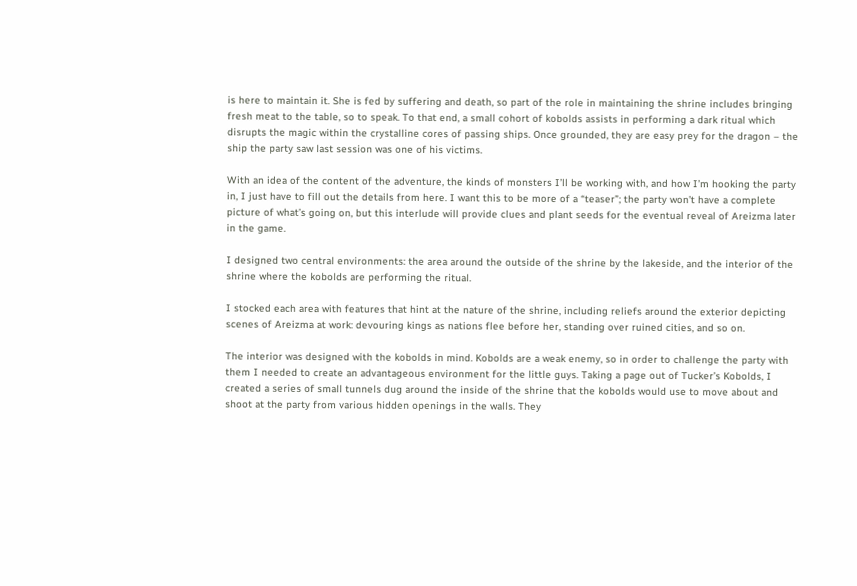is here to maintain it. She is fed by suffering and death, so part of the role in maintaining the shrine includes bringing fresh meat to the table, so to speak. To that end, a small cohort of kobolds assists in performing a dark ritual which disrupts the magic within the crystalline cores of passing ships. Once grounded, they are easy prey for the dragon – the ship the party saw last session was one of his victims.

With an idea of the content of the adventure, the kinds of monsters I’ll be working with, and how I’m hooking the party in, I just have to fill out the details from here. I want this to be more of a “teaser”; the party won’t have a complete picture of what’s going on, but this interlude will provide clues and plant seeds for the eventual reveal of Areizma later in the game.

I designed two central environments: the area around the outside of the shrine by the lakeside, and the interior of the shrine where the kobolds are performing the ritual.

I stocked each area with features that hint at the nature of the shrine, including reliefs around the exterior depicting scenes of Areizma at work: devouring kings as nations flee before her, standing over ruined cities, and so on.

The interior was designed with the kobolds in mind. Kobolds are a weak enemy, so in order to challenge the party with them I needed to create an advantageous environment for the little guys. Taking a page out of Tucker’s Kobolds, I created a series of small tunnels dug around the inside of the shrine that the kobolds would use to move about and shoot at the party from various hidden openings in the walls. They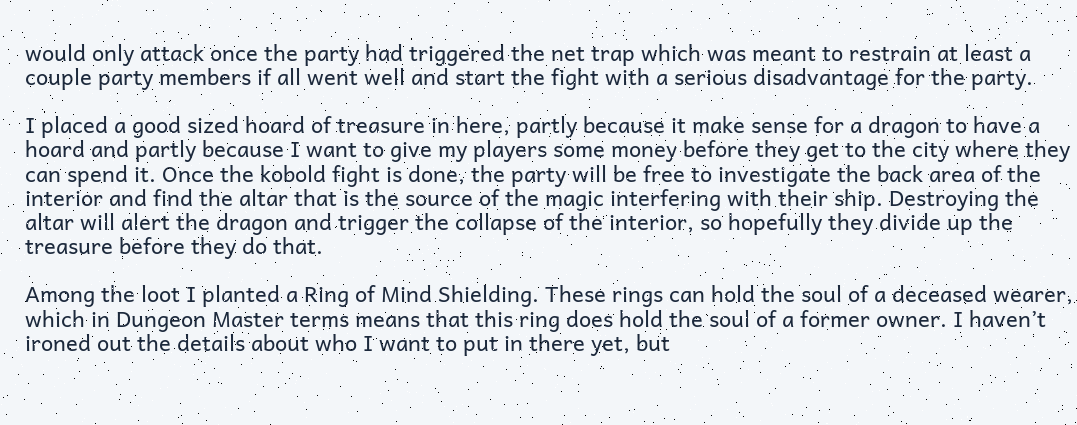would only attack once the party had triggered the net trap which was meant to restrain at least a couple party members if all went well and start the fight with a serious disadvantage for the party.

I placed a good sized hoard of treasure in here, partly because it make sense for a dragon to have a hoard and partly because I want to give my players some money before they get to the city where they can spend it. Once the kobold fight is done, the party will be free to investigate the back area of the interior and find the altar that is the source of the magic interfering with their ship. Destroying the altar will alert the dragon and trigger the collapse of the interior, so hopefully they divide up the treasure before they do that.

Among the loot I planted a Ring of Mind Shielding. These rings can hold the soul of a deceased wearer, which in Dungeon Master terms means that this ring does hold the soul of a former owner. I haven’t ironed out the details about who I want to put in there yet, but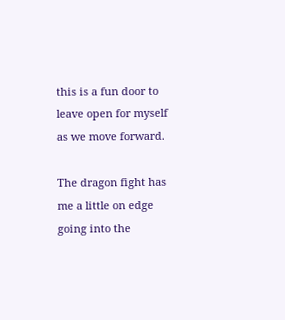this is a fun door to leave open for myself as we move forward.

The dragon fight has me a little on edge going into the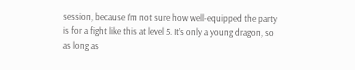session, because I’m not sure how well-equipped the party is for a fight like this at level 5. It’s only a young dragon, so as long as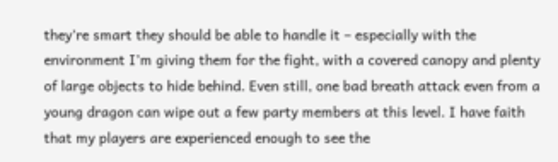they’re smart they should be able to handle it – especially with the environment I’m giving them for the fight, with a covered canopy and plenty of large objects to hide behind. Even still, one bad breath attack even from a young dragon can wipe out a few party members at this level. I have faith that my players are experienced enough to see the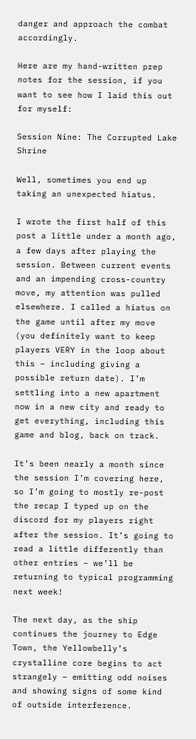danger and approach the combat accordingly.

Here are my hand-written prep notes for the session, if you want to see how I laid this out for myself:

Session Nine: The Corrupted Lake Shrine

Well, sometimes you end up taking an unexpected hiatus.

I wrote the first half of this post a little under a month ago, a few days after playing the session. Between current events and an impending cross-country move, my attention was pulled elsewhere. I called a hiatus on the game until after my move (you definitely want to keep players VERY in the loop about this – including giving a possible return date). I’m settling into a new apartment now in a new city and ready to get everything, including this game and blog, back on track.

It’s been nearly a month since the session I’m covering here, so I’m going to mostly re-post the recap I typed up on the discord for my players right after the session. It’s going to read a little differently than other entries – we’ll be returning to typical programming next week!

The next day, as the ship continues the journey to Edge Town, the Yellowbelly’s crystalline core begins to act strangely – emitting odd noises and showing signs of some kind of outside interference.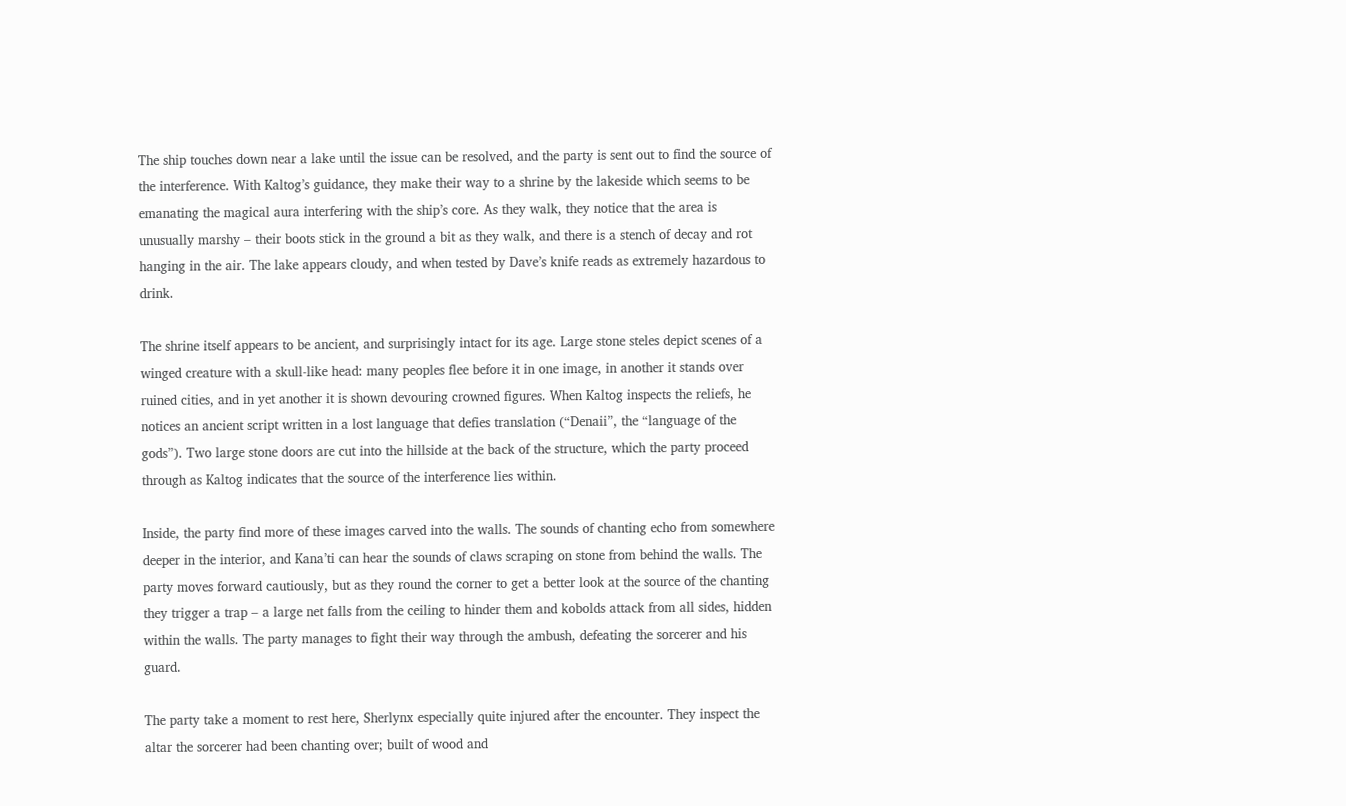The ship touches down near a lake until the issue can be resolved, and the party is sent out to find the source of the interference. With Kaltog’s guidance, they make their way to a shrine by the lakeside which seems to be emanating the magical aura interfering with the ship’s core. As they walk, they notice that the area is unusually marshy – their boots stick in the ground a bit as they walk, and there is a stench of decay and rot hanging in the air. The lake appears cloudy, and when tested by Dave’s knife reads as extremely hazardous to drink.

The shrine itself appears to be ancient, and surprisingly intact for its age. Large stone steles depict scenes of a winged creature with a skull-like head: many peoples flee before it in one image, in another it stands over ruined cities, and in yet another it is shown devouring crowned figures. When Kaltog inspects the reliefs, he notices an ancient script written in a lost language that defies translation (“Denaii”, the “language of the gods”). Two large stone doors are cut into the hillside at the back of the structure, which the party proceed through as Kaltog indicates that the source of the interference lies within.

Inside, the party find more of these images carved into the walls. The sounds of chanting echo from somewhere deeper in the interior, and Kana’ti can hear the sounds of claws scraping on stone from behind the walls. The party moves forward cautiously, but as they round the corner to get a better look at the source of the chanting they trigger a trap – a large net falls from the ceiling to hinder them and kobolds attack from all sides, hidden within the walls. The party manages to fight their way through the ambush, defeating the sorcerer and his guard.

The party take a moment to rest here, Sherlynx especially quite injured after the encounter. They inspect the altar the sorcerer had been chanting over; built of wood and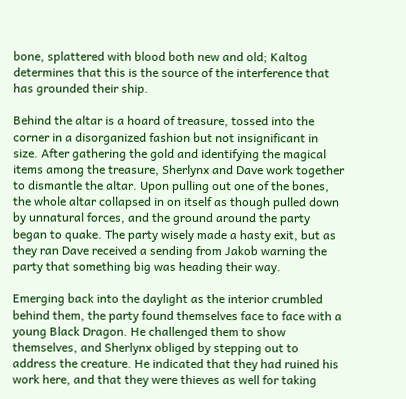bone, splattered with blood both new and old; Kaltog determines that this is the source of the interference that has grounded their ship.

Behind the altar is a hoard of treasure, tossed into the corner in a disorganized fashion but not insignificant in size. After gathering the gold and identifying the magical items among the treasure, Sherlynx and Dave work together to dismantle the altar. Upon pulling out one of the bones, the whole altar collapsed in on itself as though pulled down by unnatural forces, and the ground around the party began to quake. The party wisely made a hasty exit, but as they ran Dave received a sending from Jakob warning the party that something big was heading their way.

Emerging back into the daylight as the interior crumbled behind them, the party found themselves face to face with a young Black Dragon. He challenged them to show themselves, and Sherlynx obliged by stepping out to address the creature. He indicated that they had ruined his work here, and that they were thieves as well for taking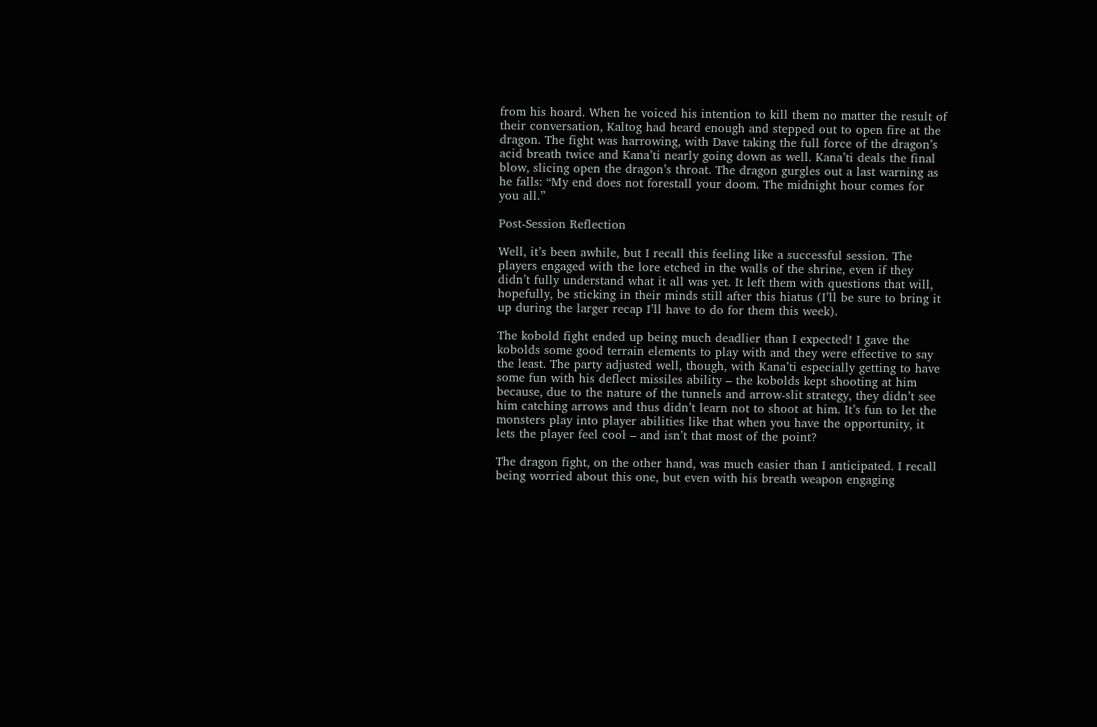from his hoard. When he voiced his intention to kill them no matter the result of their conversation, Kaltog had heard enough and stepped out to open fire at the dragon. The fight was harrowing, with Dave taking the full force of the dragon’s acid breath twice and Kana’ti nearly going down as well. Kana’ti deals the final blow, slicing open the dragon’s throat. The dragon gurgles out a last warning as he falls: “My end does not forestall your doom. The midnight hour comes for you all.”

Post-Session Reflection

Well, it’s been awhile, but I recall this feeling like a successful session. The players engaged with the lore etched in the walls of the shrine, even if they didn’t fully understand what it all was yet. It left them with questions that will, hopefully, be sticking in their minds still after this hiatus (I’ll be sure to bring it up during the larger recap I’ll have to do for them this week).

The kobold fight ended up being much deadlier than I expected! I gave the kobolds some good terrain elements to play with and they were effective to say the least. The party adjusted well, though, with Kana’ti especially getting to have some fun with his deflect missiles ability – the kobolds kept shooting at him because, due to the nature of the tunnels and arrow-slit strategy, they didn’t see him catching arrows and thus didn’t learn not to shoot at him. It’s fun to let the monsters play into player abilities like that when you have the opportunity, it lets the player feel cool – and isn’t that most of the point?

The dragon fight, on the other hand, was much easier than I anticipated. I recall being worried about this one, but even with his breath weapon engaging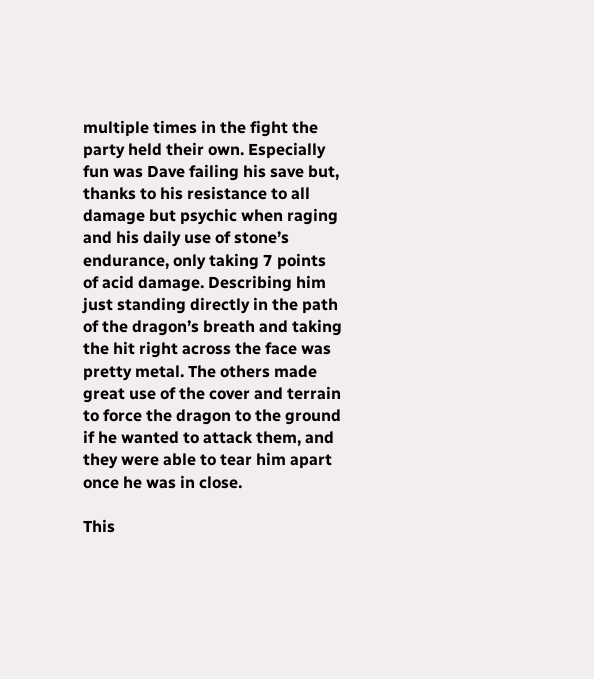multiple times in the fight the party held their own. Especially fun was Dave failing his save but, thanks to his resistance to all damage but psychic when raging and his daily use of stone’s endurance, only taking 7 points of acid damage. Describing him just standing directly in the path of the dragon’s breath and taking the hit right across the face was pretty metal. The others made great use of the cover and terrain to force the dragon to the ground if he wanted to attack them, and they were able to tear him apart once he was in close.

This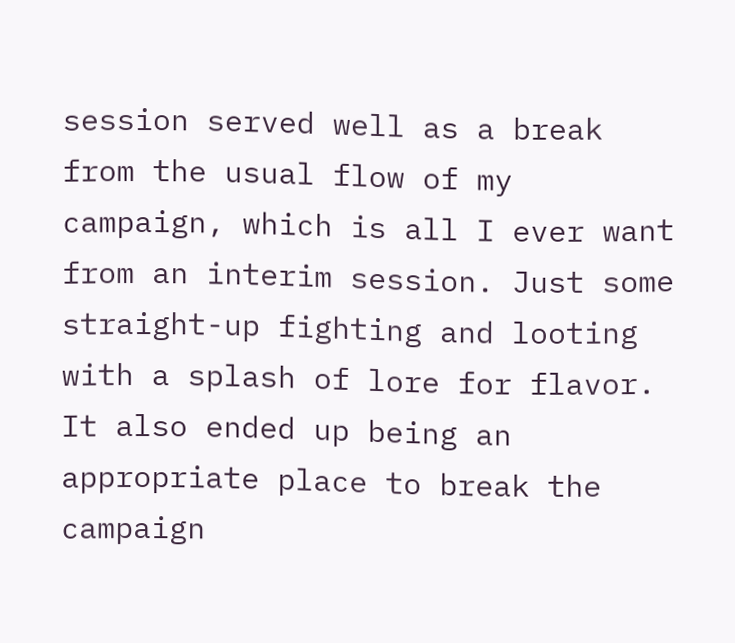session served well as a break from the usual flow of my campaign, which is all I ever want from an interim session. Just some straight-up fighting and looting with a splash of lore for flavor. It also ended up being an appropriate place to break the campaign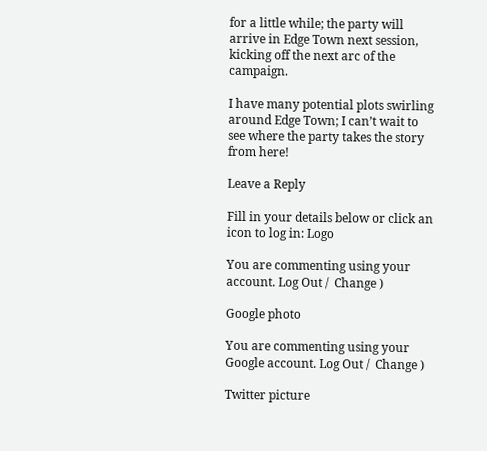for a little while; the party will arrive in Edge Town next session, kicking off the next arc of the campaign.

I have many potential plots swirling around Edge Town; I can’t wait to see where the party takes the story from here!

Leave a Reply

Fill in your details below or click an icon to log in: Logo

You are commenting using your account. Log Out /  Change )

Google photo

You are commenting using your Google account. Log Out /  Change )

Twitter picture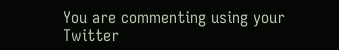You are commenting using your Twitter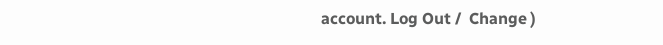account. Log Out /  Change )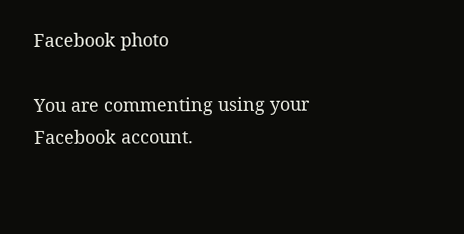Facebook photo

You are commenting using your Facebook account.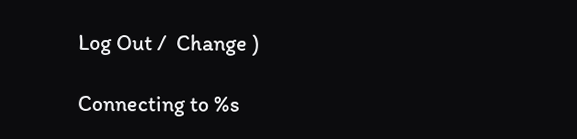Log Out /  Change )

Connecting to %s